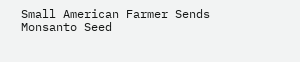Small American Farmer Sends Monsanto Seed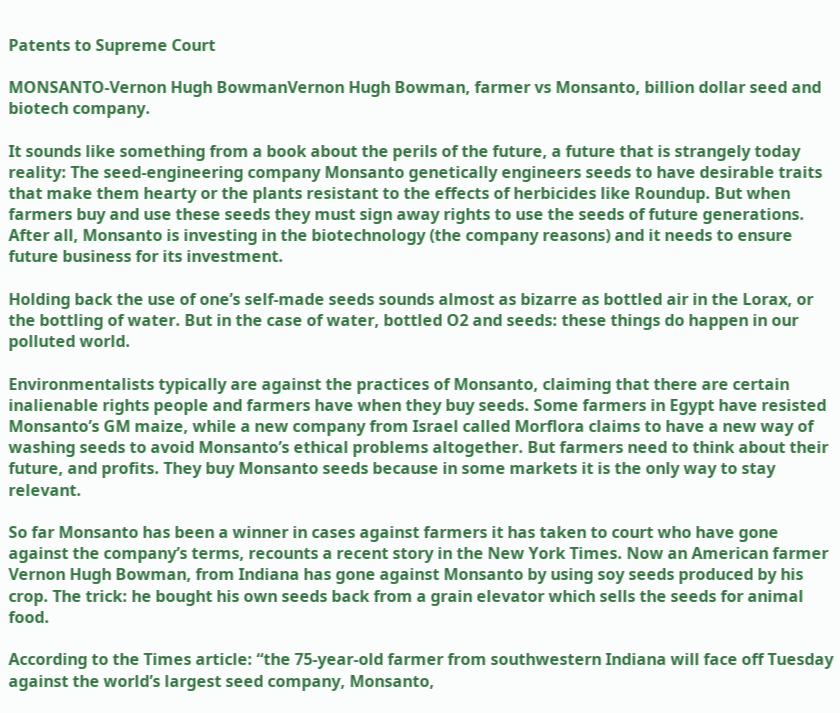Patents to Supreme Court

MONSANTO-Vernon Hugh BowmanVernon Hugh Bowman, farmer vs Monsanto, billion dollar seed and biotech company.

It sounds like something from a book about the perils of the future, a future that is strangely today reality: The seed-engineering company Monsanto genetically engineers seeds to have desirable traits that make them hearty or the plants resistant to the effects of herbicides like Roundup. But when farmers buy and use these seeds they must sign away rights to use the seeds of future generations. After all, Monsanto is investing in the biotechnology (the company reasons) and it needs to ensure future business for its investment.

Holding back the use of one’s self-made seeds sounds almost as bizarre as bottled air in the Lorax, or the bottling of water. But in the case of water, bottled O2 and seeds: these things do happen in our polluted world.

Environmentalists typically are against the practices of Monsanto, claiming that there are certain inalienable rights people and farmers have when they buy seeds. Some farmers in Egypt have resisted Monsanto’s GM maize, while a new company from Israel called Morflora claims to have a new way of washing seeds to avoid Monsanto’s ethical problems altogether. But farmers need to think about their future, and profits. They buy Monsanto seeds because in some markets it is the only way to stay relevant.

So far Monsanto has been a winner in cases against farmers it has taken to court who have gone against the company’s terms, recounts a recent story in the New York Times. Now an American farmer Vernon Hugh Bowman, from Indiana has gone against Monsanto by using soy seeds produced by his crop. The trick: he bought his own seeds back from a grain elevator which sells the seeds for animal food.

According to the Times article: “the 75-year-old farmer from southwestern Indiana will face off Tuesday against the world’s largest seed company, Monsanto,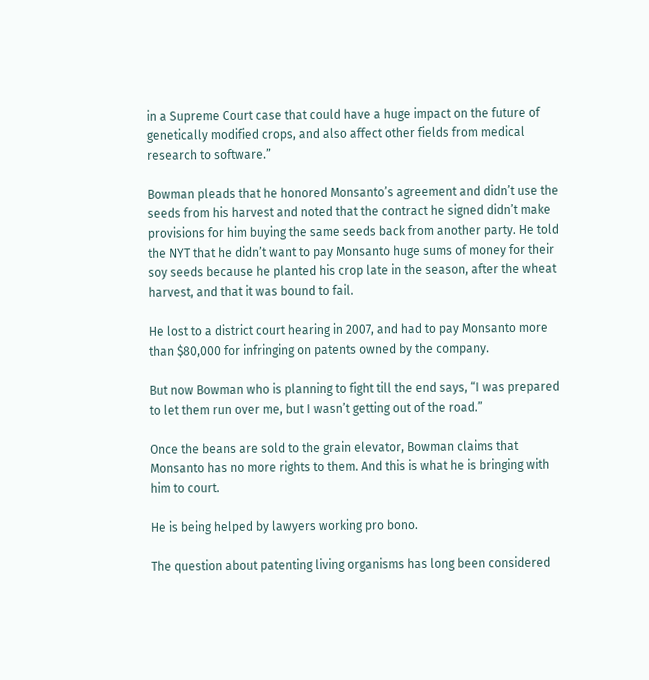in a Supreme Court case that could have a huge impact on the future of genetically modified crops, and also affect other fields from medical research to software.”

Bowman pleads that he honored Monsanto’s agreement and didn’t use the seeds from his harvest and noted that the contract he signed didn’t make provisions for him buying the same seeds back from another party. He told the NYT that he didn’t want to pay Monsanto huge sums of money for their soy seeds because he planted his crop late in the season, after the wheat harvest, and that it was bound to fail.

He lost to a district court hearing in 2007, and had to pay Monsanto more than $80,000 for infringing on patents owned by the company.

But now Bowman who is planning to fight till the end says, “I was prepared to let them run over me, but I wasn’t getting out of the road.”

Once the beans are sold to the grain elevator, Bowman claims that Monsanto has no more rights to them. And this is what he is bringing with him to court.

He is being helped by lawyers working pro bono.

The question about patenting living organisms has long been considered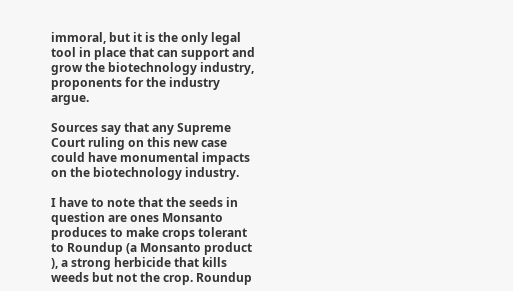immoral, but it is the only legal tool in place that can support and grow the biotechnology industry, proponents for the industry argue.

Sources say that any Supreme Court ruling on this new case could have monumental impacts on the biotechnology industry.

I have to note that the seeds in question are ones Monsanto produces to make crops tolerant to Roundup (a Monsanto product ), a strong herbicide that kills weeds but not the crop. Roundup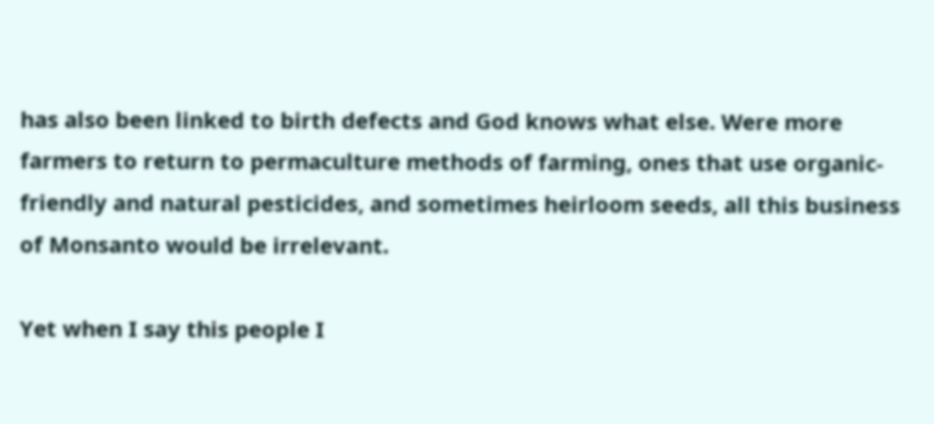has also been linked to birth defects and God knows what else. Were more farmers to return to permaculture methods of farming, ones that use organic-friendly and natural pesticides, and sometimes heirloom seeds, all this business of Monsanto would be irrelevant.

Yet when I say this people I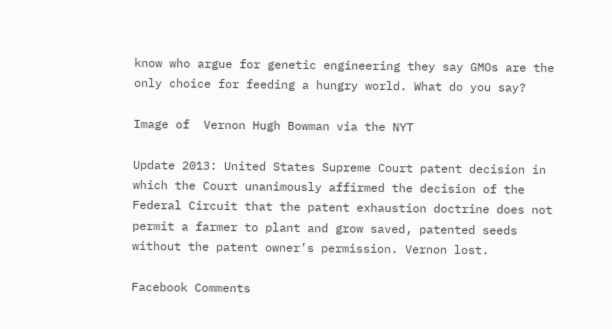know who argue for genetic engineering they say GMOs are the only choice for feeding a hungry world. What do you say?

Image of  Vernon Hugh Bowman via the NYT

Update 2013: United States Supreme Court patent decision in which the Court unanimously affirmed the decision of the Federal Circuit that the patent exhaustion doctrine does not permit a farmer to plant and grow saved, patented seeds without the patent owner’s permission. Vernon lost.

Facebook Comments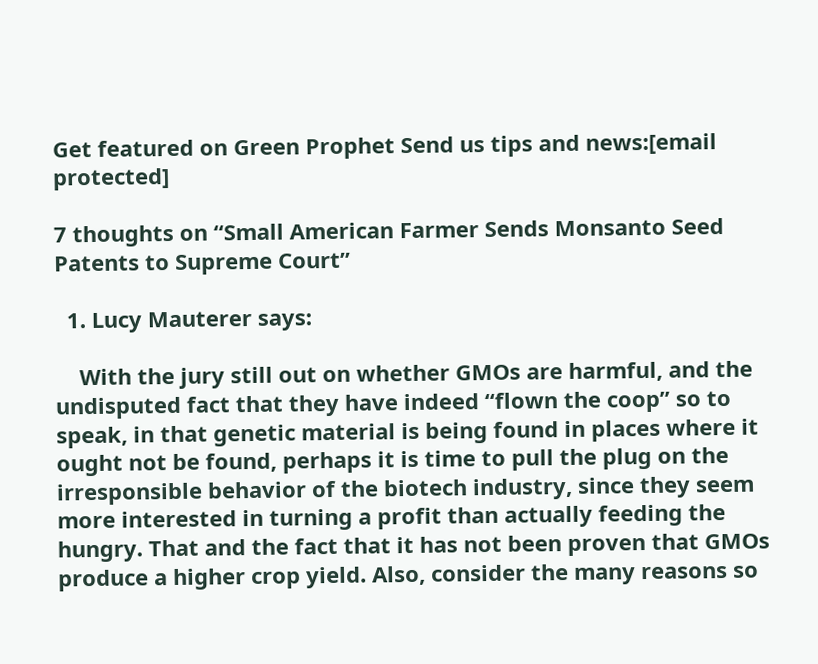Get featured on Green Prophet Send us tips and news:[email protected]

7 thoughts on “Small American Farmer Sends Monsanto Seed Patents to Supreme Court”

  1. Lucy Mauterer says:

    With the jury still out on whether GMOs are harmful, and the undisputed fact that they have indeed “flown the coop” so to speak, in that genetic material is being found in places where it ought not be found, perhaps it is time to pull the plug on the irresponsible behavior of the biotech industry, since they seem more interested in turning a profit than actually feeding the hungry. That and the fact that it has not been proven that GMOs produce a higher crop yield. Also, consider the many reasons so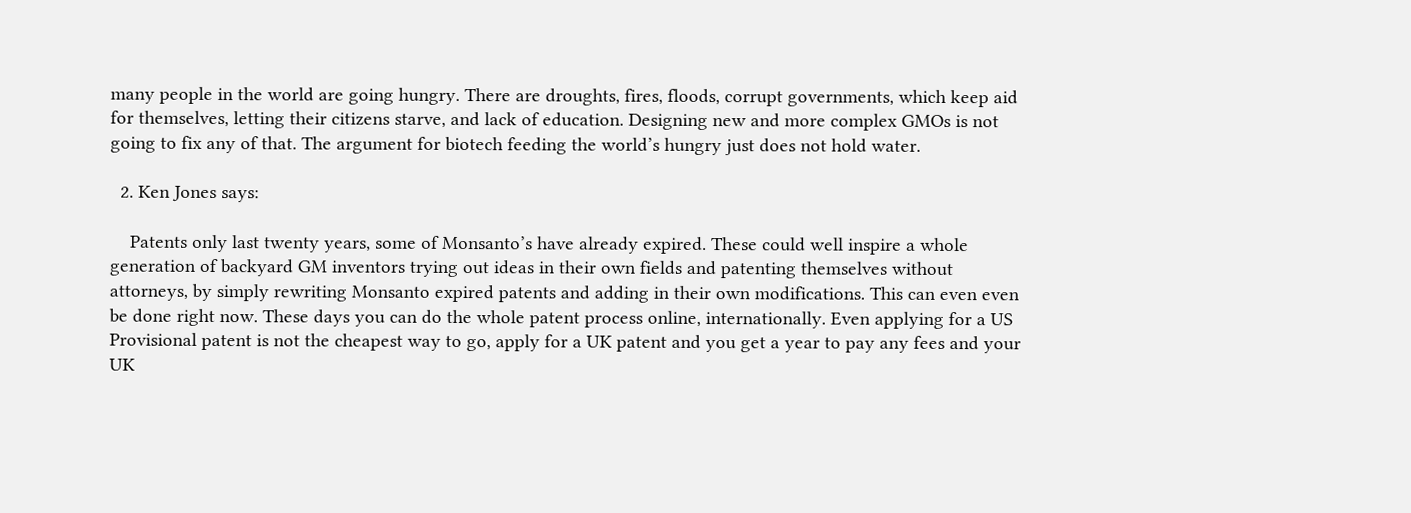many people in the world are going hungry. There are droughts, fires, floods, corrupt governments, which keep aid for themselves, letting their citizens starve, and lack of education. Designing new and more complex GMOs is not going to fix any of that. The argument for biotech feeding the world’s hungry just does not hold water.

  2. Ken Jones says:

    Patents only last twenty years, some of Monsanto’s have already expired. These could well inspire a whole generation of backyard GM inventors trying out ideas in their own fields and patenting themselves without attorneys, by simply rewriting Monsanto expired patents and adding in their own modifications. This can even even be done right now. These days you can do the whole patent process online, internationally. Even applying for a US Provisional patent is not the cheapest way to go, apply for a UK patent and you get a year to pay any fees and your UK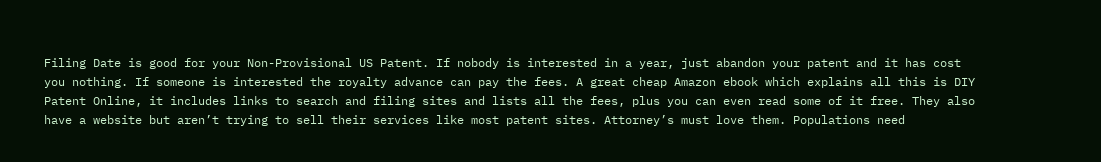Filing Date is good for your Non-Provisional US Patent. If nobody is interested in a year, just abandon your patent and it has cost you nothing. If someone is interested the royalty advance can pay the fees. A great cheap Amazon ebook which explains all this is DIY Patent Online, it includes links to search and filing sites and lists all the fees, plus you can even read some of it free. They also have a website but aren’t trying to sell their services like most patent sites. Attorney’s must love them. Populations need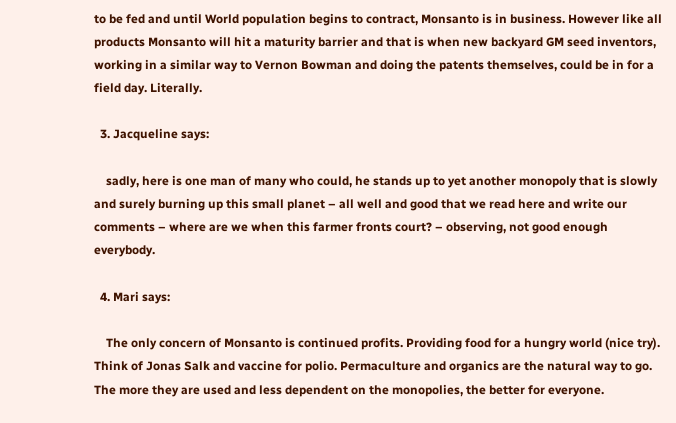to be fed and until World population begins to contract, Monsanto is in business. However like all products Monsanto will hit a maturity barrier and that is when new backyard GM seed inventors, working in a similar way to Vernon Bowman and doing the patents themselves, could be in for a field day. Literally.

  3. Jacqueline says:

    sadly, here is one man of many who could, he stands up to yet another monopoly that is slowly and surely burning up this small planet – all well and good that we read here and write our comments – where are we when this farmer fronts court? – observing, not good enough everybody.

  4. Mari says:

    The only concern of Monsanto is continued profits. Providing food for a hungry world (nice try). Think of Jonas Salk and vaccine for polio. Permaculture and organics are the natural way to go. The more they are used and less dependent on the monopolies, the better for everyone.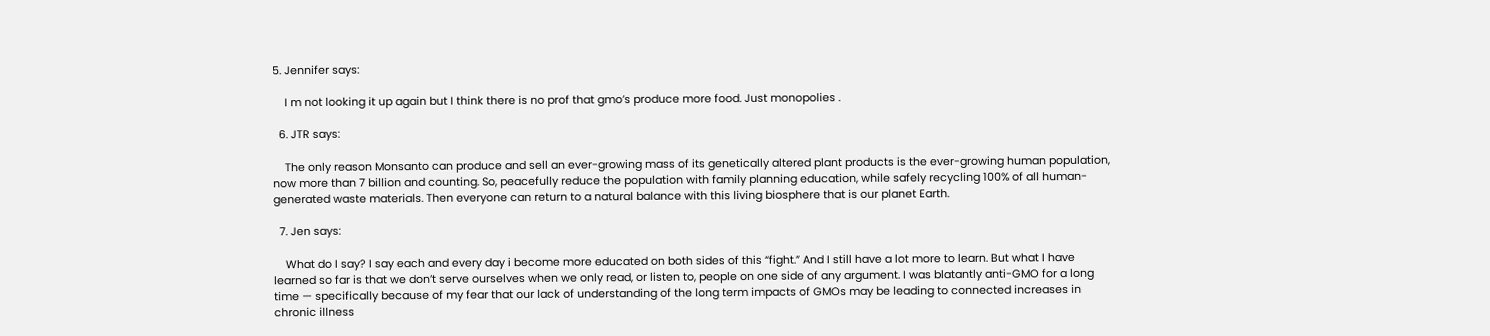5. Jennifer says:

    I m not looking it up again but I think there is no prof that gmo’s produce more food. Just monopolies .

  6. JTR says:

    The only reason Monsanto can produce and sell an ever-growing mass of its genetically altered plant products is the ever-growing human population, now more than 7 billion and counting. So, peacefully reduce the population with family planning education, while safely recycling 100% of all human-generated waste materials. Then everyone can return to a natural balance with this living biosphere that is our planet Earth.

  7. Jen says:

    What do I say? I say each and every day i become more educated on both sides of this “fight.” And I still have a lot more to learn. But what I have learned so far is that we don’t serve ourselves when we only read, or listen to, people on one side of any argument. I was blatantly anti-GMO for a long time — specifically because of my fear that our lack of understanding of the long term impacts of GMOs may be leading to connected increases in chronic illness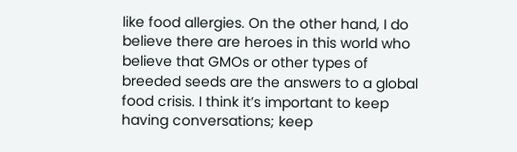like food allergies. On the other hand, I do believe there are heroes in this world who believe that GMOs or other types of breeded seeds are the answers to a global food crisis. I think it’s important to keep having conversations; keep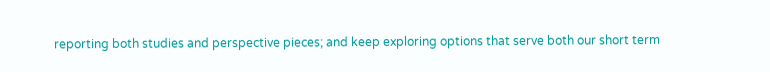reporting both studies and perspective pieces; and keep exploring options that serve both our short term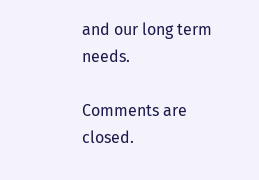and our long term needs.

Comments are closed.